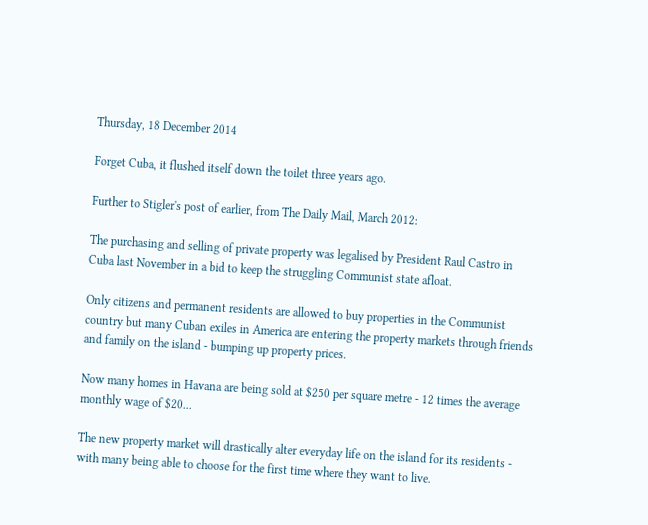Thursday, 18 December 2014

Forget Cuba, it flushed itself down the toilet three years ago.

Further to Stigler's post of earlier, from The Daily Mail, March 2012:

The purchasing and selling of private property was legalised by President Raul Castro in Cuba last November in a bid to keep the struggling Communist state afloat.

Only citizens and permanent residents are allowed to buy properties in the Communist country but many Cuban exiles in America are entering the property markets through friends and family on the island - bumping up property prices.

Now many homes in Havana are being sold at $250 per square metre - 12 times the average monthly wage of $20...

The new property market will drastically alter everyday life on the island for its residents - with many being able to choose for the first time where they want to live.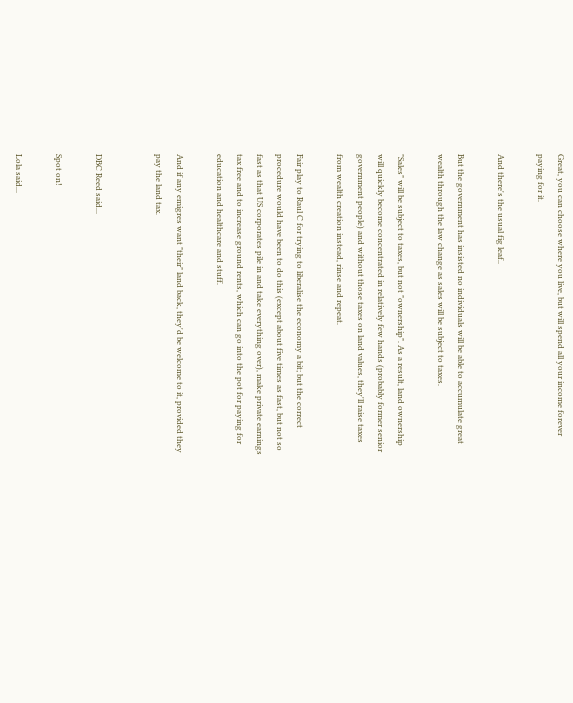Great, you can choose where you live, but will spend all your income forever paying for it.

And there's the usual fig leaf..

But the government has insisted no individuals will be able to accumulate great wealth through the law change as sales will be subject to taxes.

"Sales" will be subject to taxes, but not "ownership". As a result, land ownership will quickly become concentrated in relatively few hands (probably former senior government people) and without those taxes on land values, they'll raise taxes from wealth creation instead, rinse and repeat.

Fair play to Raul C for trying to liberalise the economy a bit; but the correct procedure would have been to do this (except about five times as fast, but not so fast as that US corporates pile in and take everything over), make private earnings tax free and to increase ground rents, which can go into the pot for paying for education and healthcare and stuff.

And if any emigres want "their" land back, they'd be welcome to it, provided they pay the land tax.


DBC Reed said...

Spot on!

Lola said...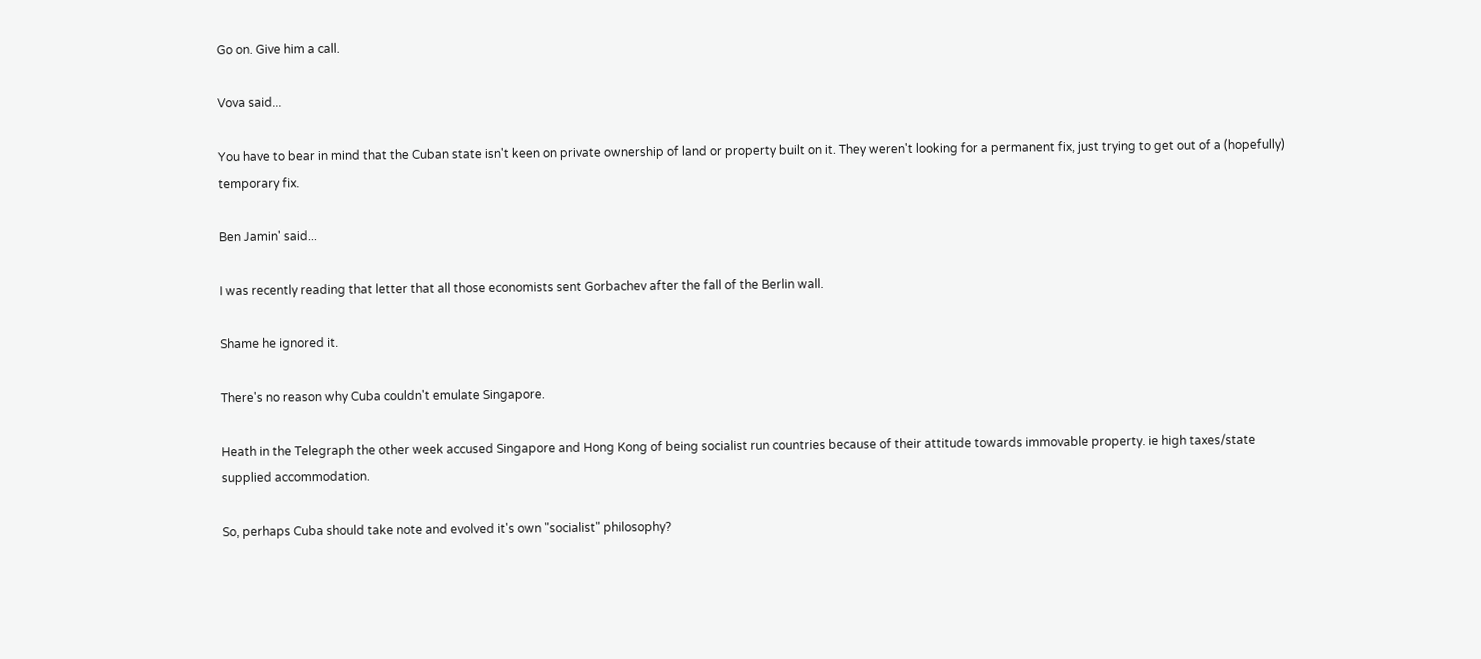Go on. Give him a call.

Vova said...

You have to bear in mind that the Cuban state isn't keen on private ownership of land or property built on it. They weren't looking for a permanent fix, just trying to get out of a (hopefully) temporary fix.

Ben Jamin' said...

I was recently reading that letter that all those economists sent Gorbachev after the fall of the Berlin wall.

Shame he ignored it.

There's no reason why Cuba couldn't emulate Singapore.

Heath in the Telegraph the other week accused Singapore and Hong Kong of being socialist run countries because of their attitude towards immovable property. ie high taxes/state supplied accommodation.

So, perhaps Cuba should take note and evolved it's own "socialist" philosophy?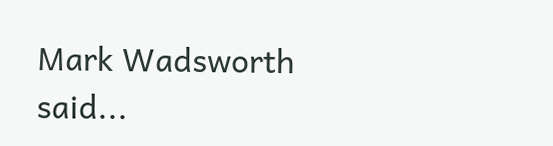Mark Wadsworth said...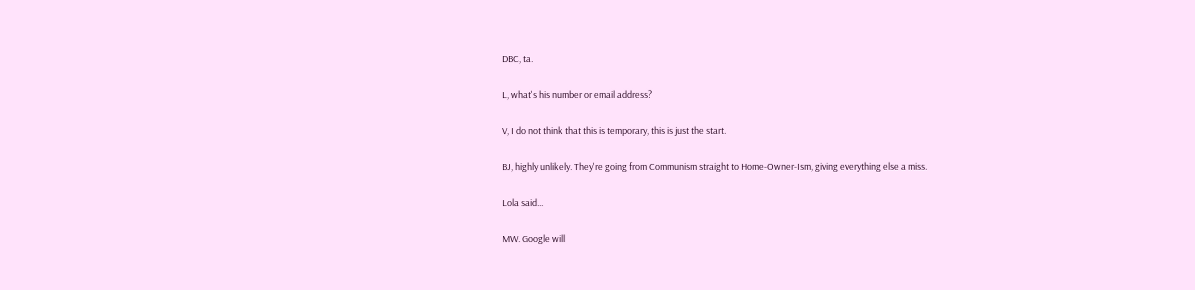DBC, ta.

L, what's his number or email address?

V, I do not think that this is temporary, this is just the start.

BJ, highly unlikely. They're going from Communism straight to Home-Owner-Ism, giving everything else a miss.

Lola said...

MW. Google will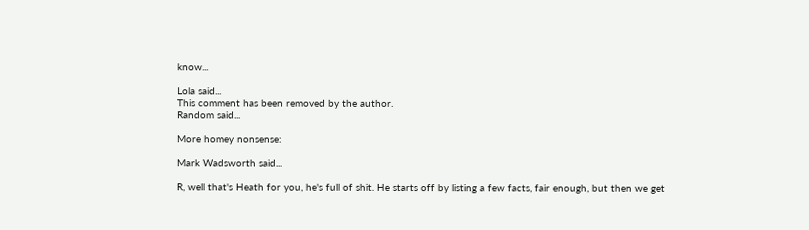know...

Lola said...
This comment has been removed by the author.
Random said...

More homey nonsense:

Mark Wadsworth said...

R, well that's Heath for you, he's full of shit. He starts off by listing a few facts, fair enough, but then we get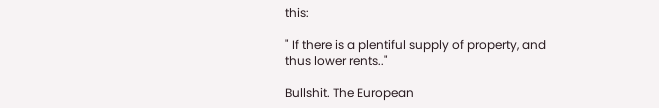this:

" If there is a plentiful supply of property, and thus lower rents.."

Bullshit. The European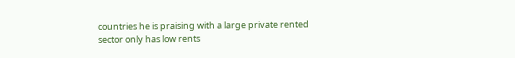countries he is praising with a large private rented sector only has low rents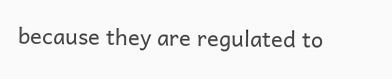because they are regulated to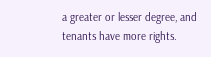a greater or lesser degree, and tenants have more rights.